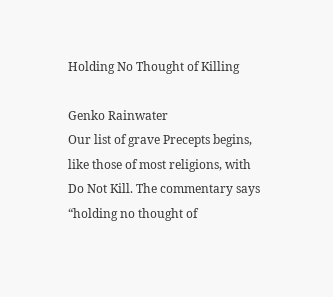Holding No Thought of Killing

Genko Rainwater
Our list of grave Precepts begins, like those of most religions, with Do Not Kill. The commentary says “holding no thought of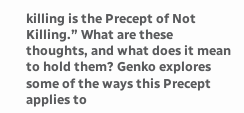killing is the Precept of Not Killing.” What are these thoughts, and what does it mean to hold them? Genko explores some of the ways this Precept applies to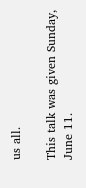us all.

This talk was given Sunday, June 11.